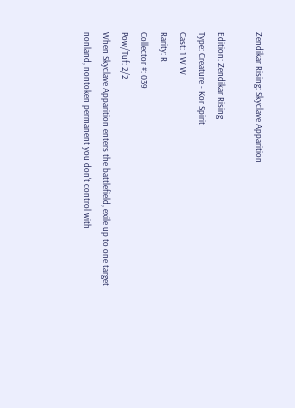Zendikar Rising: Skyclave Apparition

Edition: Zendikar Rising
Type: Creature - Kor Spirit
Cast: 1 W W
Rarity: R
Collector #: 039
Pow/Tuf: 2/2
When Skyclave Apparition enters the battlefield, exile up to one target nonland, nontoken permanent you don't control with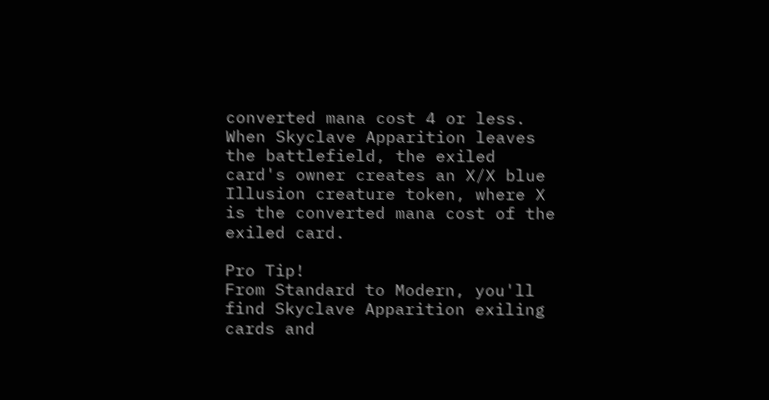converted mana cost 4 or less.
When Skyclave Apparition leaves the battlefield, the exiled card's owner creates an X/X blue Illusion creature token, where X is the converted mana cost of the exiled card.

Pro Tip!
From Standard to Modern, you'll find Skyclave Apparition exiling cards and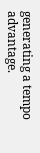generating a tempo advantage.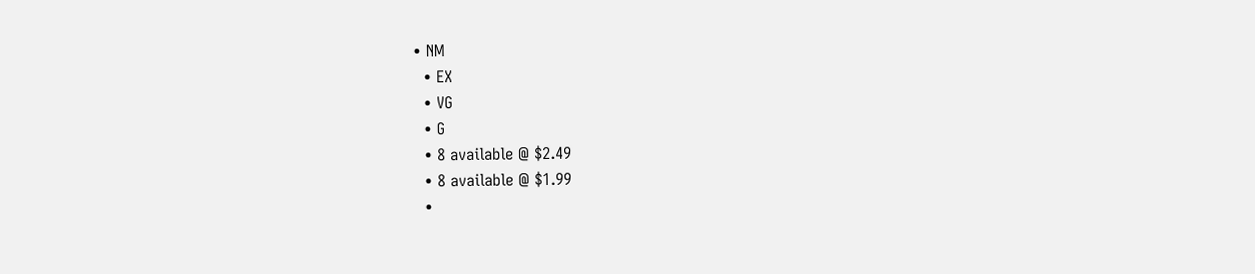• NM
  • EX
  • VG
  • G
  • 8 available @ $2.49
  • 8 available @ $1.99
  •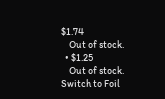$1.74
    Out of stock.
  • $1.25
    Out of stock.
Switch to Foil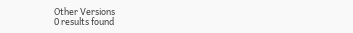Other Versions
0 results found